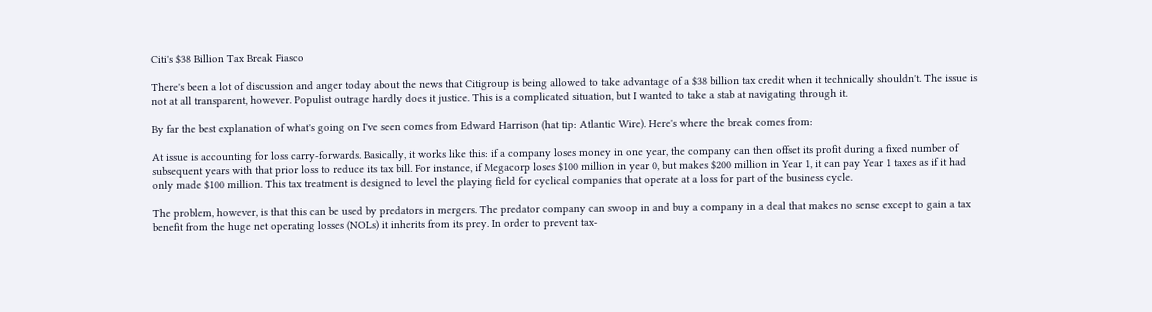Citi's $38 Billion Tax Break Fiasco

There's been a lot of discussion and anger today about the news that Citigroup is being allowed to take advantage of a $38 billion tax credit when it technically shouldn't. The issue is not at all transparent, however. Populist outrage hardly does it justice. This is a complicated situation, but I wanted to take a stab at navigating through it.

By far the best explanation of what's going on I've seen comes from Edward Harrison (hat tip: Atlantic Wire). Here's where the break comes from:

At issue is accounting for loss carry-forwards. Basically, it works like this: if a company loses money in one year, the company can then offset its profit during a fixed number of subsequent years with that prior loss to reduce its tax bill. For instance, if Megacorp loses $100 million in year 0, but makes $200 million in Year 1, it can pay Year 1 taxes as if it had only made $100 million. This tax treatment is designed to level the playing field for cyclical companies that operate at a loss for part of the business cycle.

The problem, however, is that this can be used by predators in mergers. The predator company can swoop in and buy a company in a deal that makes no sense except to gain a tax benefit from the huge net operating losses (NOLs) it inherits from its prey. In order to prevent tax-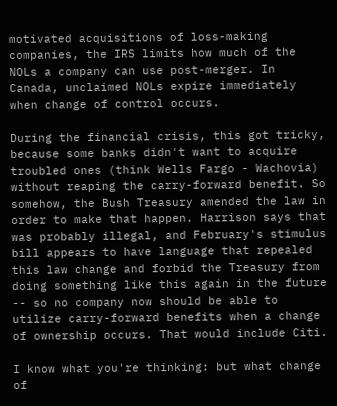motivated acquisitions of loss-making companies, the IRS limits how much of the NOLs a company can use post-merger. In Canada, unclaimed NOLs expire immediately when change of control occurs.

During the financial crisis, this got tricky, because some banks didn't want to acquire troubled ones (think Wells Fargo - Wachovia) without reaping the carry-forward benefit. So somehow, the Bush Treasury amended the law in order to make that happen. Harrison says that was probably illegal, and February's stimulus bill appears to have language that repealed this law change and forbid the Treasury from doing something like this again in the future -- so no company now should be able to utilize carry-forward benefits when a change of ownership occurs. That would include Citi.

I know what you're thinking: but what change of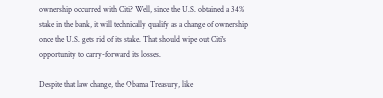ownership occurred with Citi? Well, since the U.S. obtained a 34% stake in the bank, it will technically qualify as a change of ownership once the U.S. gets rid of its stake. That should wipe out Citi's opportunity to carry-forward its losses.

Despite that law change, the Obama Treasury, like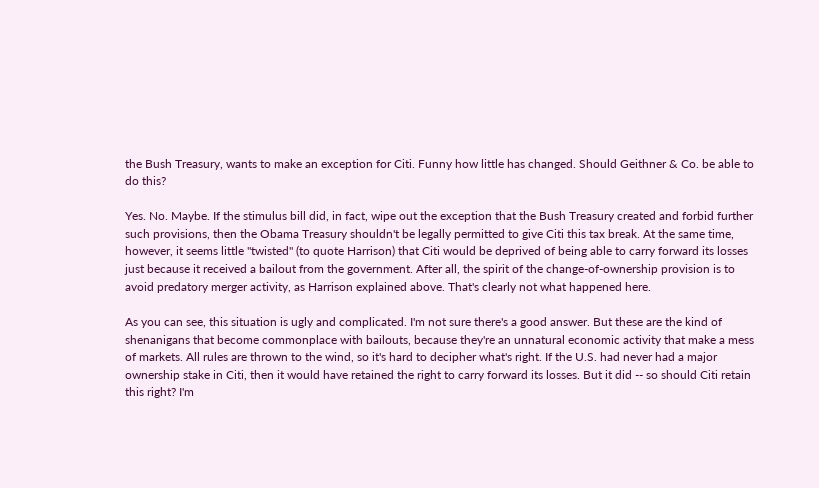the Bush Treasury, wants to make an exception for Citi. Funny how little has changed. Should Geithner & Co. be able to do this?

Yes. No. Maybe. If the stimulus bill did, in fact, wipe out the exception that the Bush Treasury created and forbid further such provisions, then the Obama Treasury shouldn't be legally permitted to give Citi this tax break. At the same time, however, it seems little "twisted" (to quote Harrison) that Citi would be deprived of being able to carry forward its losses just because it received a bailout from the government. After all, the spirit of the change-of-ownership provision is to avoid predatory merger activity, as Harrison explained above. That's clearly not what happened here.

As you can see, this situation is ugly and complicated. I'm not sure there's a good answer. But these are the kind of shenanigans that become commonplace with bailouts, because they're an unnatural economic activity that make a mess of markets. All rules are thrown to the wind, so it's hard to decipher what's right. If the U.S. had never had a major ownership stake in Citi, then it would have retained the right to carry forward its losses. But it did -- so should Citi retain this right? I'm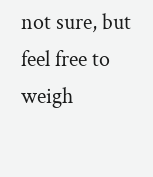not sure, but feel free to weigh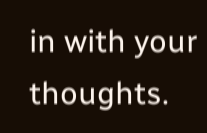in with your thoughts.